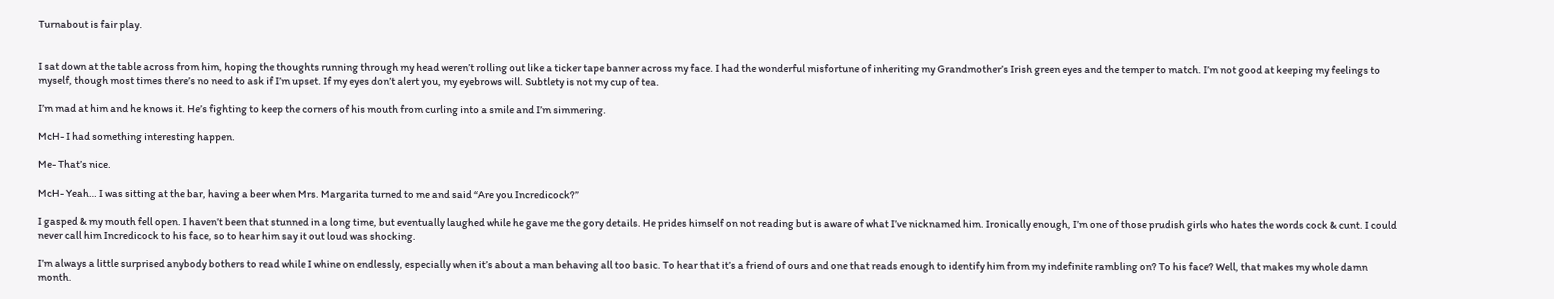Turnabout is fair play.


I sat down at the table across from him, hoping the thoughts running through my head weren’t rolling out like a ticker tape banner across my face. I had the wonderful misfortune of inheriting my Grandmother’s Irish green eyes and the temper to match. I’m not good at keeping my feelings to myself, though most times there’s no need to ask if I’m upset. If my eyes don’t alert you, my eyebrows will. Subtlety is not my cup of tea.

I’m mad at him and he knows it. He’s fighting to keep the corners of his mouth from curling into a smile and I’m simmering.

McH- I had something interesting happen.

Me- That’s nice.

McH- Yeah… I was sitting at the bar, having a beer when Mrs. Margarita turned to me and said “Are you Incredicock?”

I gasped & my mouth fell open. I haven’t been that stunned in a long time, but eventually laughed while he gave me the gory details. He prides himself on not reading but is aware of what I’ve nicknamed him. Ironically enough, I’m one of those prudish girls who hates the words cock & cunt. I could never call him Incredicock to his face, so to hear him say it out loud was shocking.

I’m always a little surprised anybody bothers to read while I whine on endlessly, especially when it’s about a man behaving all too basic. To hear that it’s a friend of ours and one that reads enough to identify him from my indefinite rambling on? To his face? Well, that makes my whole damn month.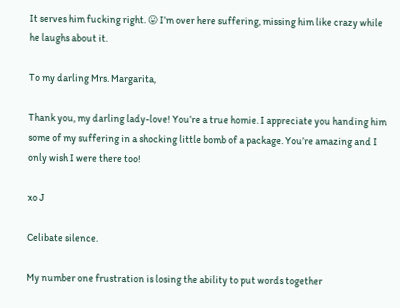It serves him fucking right. 😛 I’m over here suffering, missing him like crazy while he laughs about it.

To my darling Mrs. Margarita,

Thank you, my darling lady-love! You’re a true homie. I appreciate you handing him some of my suffering in a shocking little bomb of a package. You’re amazing and I only wish I were there too!

xo J

Celibate silence.

My number one frustration is losing the ability to put words together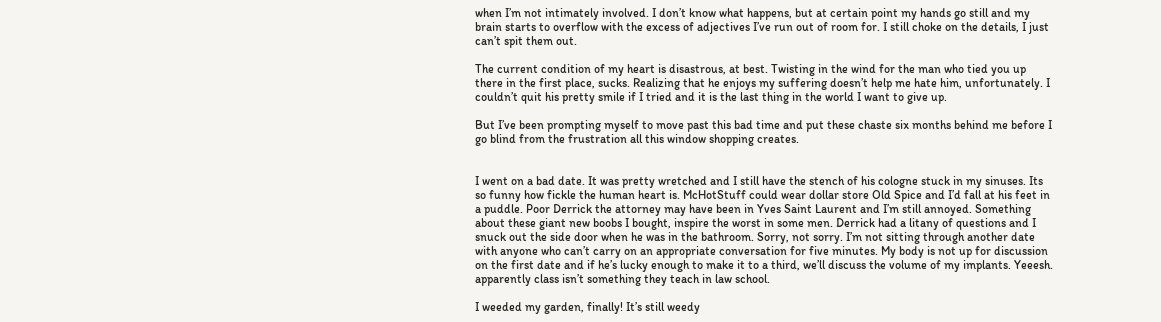when I’m not intimately involved. I don’t know what happens, but at certain point my hands go still and my brain starts to overflow with the excess of adjectives I’ve run out of room for. I still choke on the details, I just can’t spit them out.

The current condition of my heart is disastrous, at best. Twisting in the wind for the man who tied you up there in the first place, sucks. Realizing that he enjoys my suffering doesn’t help me hate him, unfortunately. I couldn’t quit his pretty smile if I tried and it is the last thing in the world I want to give up.

But I’ve been prompting myself to move past this bad time and put these chaste six months behind me before I go blind from the frustration all this window shopping creates.


I went on a bad date. It was pretty wretched and I still have the stench of his cologne stuck in my sinuses. Its so funny how fickle the human heart is. McHotStuff could wear dollar store Old Spice and I’d fall at his feet in a puddle. Poor Derrick the attorney may have been in Yves Saint Laurent and I’m still annoyed. Something about these giant new boobs I bought, inspire the worst in some men. Derrick had a litany of questions and I snuck out the side door when he was in the bathroom. Sorry, not sorry. I’m not sitting through another date with anyone who can’t carry on an appropriate conversation for five minutes. My body is not up for discussion on the first date and if he’s lucky enough to make it to a third, we’ll discuss the volume of my implants. Yeeesh. apparently class isn’t something they teach in law school.

I weeded my garden, finally! It’s still weedy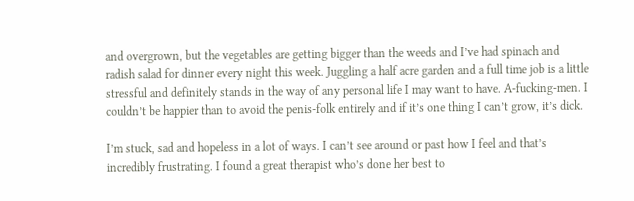and overgrown, but the vegetables are getting bigger than the weeds and I’ve had spinach and radish salad for dinner every night this week. Juggling a half acre garden and a full time job is a little stressful and definitely stands in the way of any personal life I may want to have. A-fucking-men. I couldn’t be happier than to avoid the penis-folk entirely and if it’s one thing I can’t grow, it’s dick.

I’m stuck, sad and hopeless in a lot of ways. I can’t see around or past how I feel and that’s incredibly frustrating. I found a great therapist who’s done her best to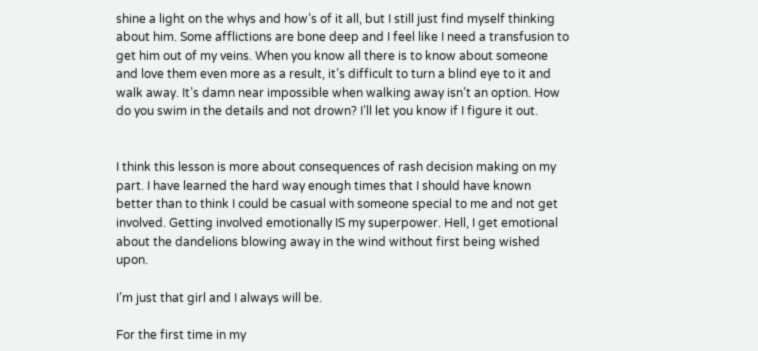shine a light on the whys and how’s of it all, but I still just find myself thinking about him. Some afflictions are bone deep and I feel like I need a transfusion to get him out of my veins. When you know all there is to know about someone and love them even more as a result, it’s difficult to turn a blind eye to it and walk away. It’s damn near impossible when walking away isn’t an option. How do you swim in the details and not drown? I’ll let you know if I figure it out.


I think this lesson is more about consequences of rash decision making on my part. I have learned the hard way enough times that I should have known better than to think I could be casual with someone special to me and not get involved. Getting involved emotionally IS my superpower. Hell, I get emotional about the dandelions blowing away in the wind without first being wished upon.

I’m just that girl and I always will be.

For the first time in my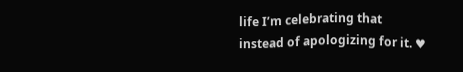life I’m celebrating that instead of apologizing for it. ♥